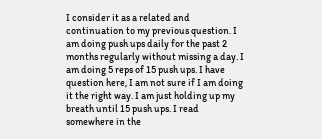I consider it as a related and continuation to my previous question. I am doing push ups daily for the past 2 months regularly without missing a day. I am doing 5 reps of 15 push ups. I have question here, I am not sure if I am doing it the right way. I am just holding up my breath until 15 push ups. I read somewhere in the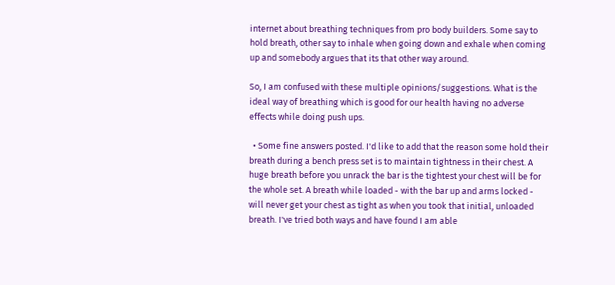internet about breathing techniques from pro body builders. Some say to hold breath, other say to inhale when going down and exhale when coming up and somebody argues that its that other way around.

So, I am confused with these multiple opinions/suggestions. What is the ideal way of breathing which is good for our health having no adverse effects while doing push ups.

  • Some fine answers posted. I'd like to add that the reason some hold their breath during a bench press set is to maintain tightness in their chest. A huge breath before you unrack the bar is the tightest your chest will be for the whole set. A breath while loaded - with the bar up and arms locked - will never get your chest as tight as when you took that initial, unloaded breath. I've tried both ways and have found I am able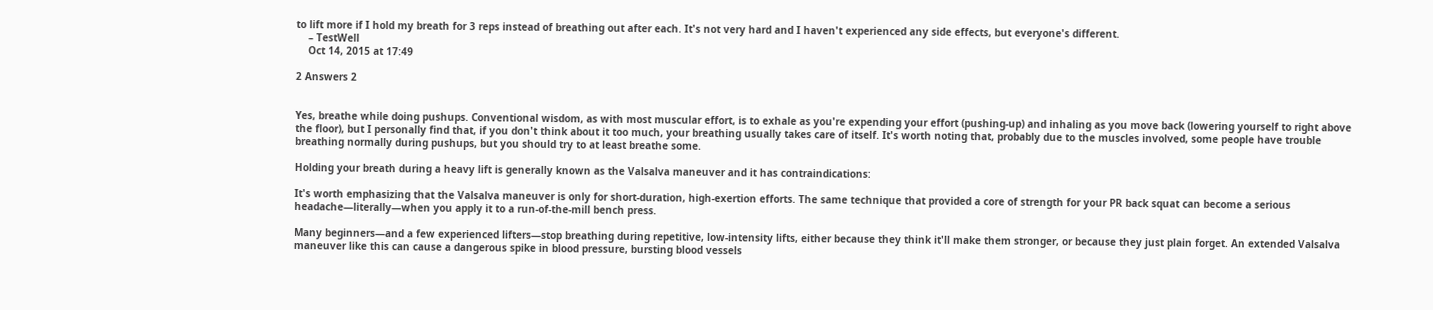to lift more if I hold my breath for 3 reps instead of breathing out after each. It's not very hard and I haven't experienced any side effects, but everyone's different.
    – TestWell
    Oct 14, 2015 at 17:49

2 Answers 2


Yes, breathe while doing pushups. Conventional wisdom, as with most muscular effort, is to exhale as you're expending your effort (pushing-up) and inhaling as you move back (lowering yourself to right above the floor), but I personally find that, if you don't think about it too much, your breathing usually takes care of itself. It's worth noting that, probably due to the muscles involved, some people have trouble breathing normally during pushups, but you should try to at least breathe some.

Holding your breath during a heavy lift is generally known as the Valsalva maneuver and it has contraindications:

It's worth emphasizing that the Valsalva maneuver is only for short-duration, high-exertion efforts. The same technique that provided a core of strength for your PR back squat can become a serious headache—literally—when you apply it to a run-of-the-mill bench press.

Many beginners—and a few experienced lifters—stop breathing during repetitive, low-intensity lifts, either because they think it'll make them stronger, or because they just plain forget. An extended Valsalva maneuver like this can cause a dangerous spike in blood pressure, bursting blood vessels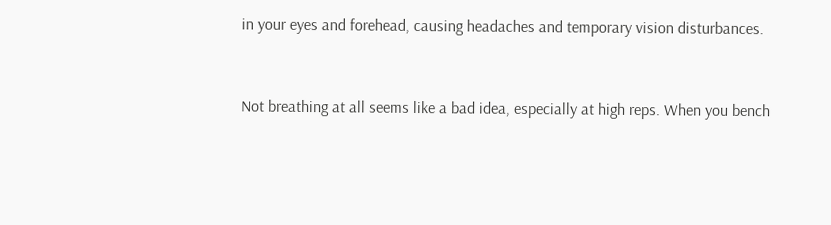in your eyes and forehead, causing headaches and temporary vision disturbances.


Not breathing at all seems like a bad idea, especially at high reps. When you bench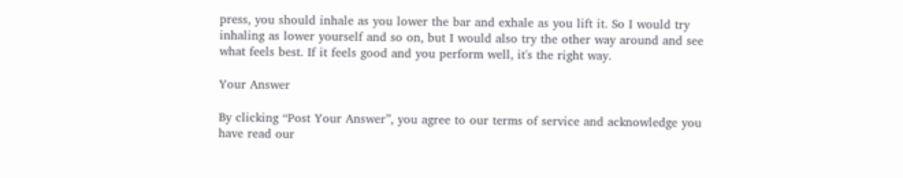press, you should inhale as you lower the bar and exhale as you lift it. So I would try inhaling as lower yourself and so on, but I would also try the other way around and see what feels best. If it feels good and you perform well, it's the right way.

Your Answer

By clicking “Post Your Answer”, you agree to our terms of service and acknowledge you have read our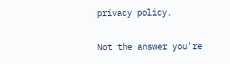privacy policy.

Not the answer you're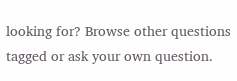looking for? Browse other questions tagged or ask your own question.